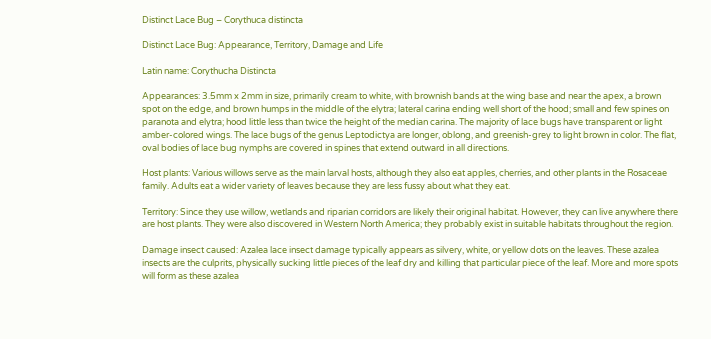Distinct Lace Bug – Corythuca distincta

Distinct Lace Bug: Appearance, Territory, Damage and Life

Latin name: Corythucha Distincta

Appearances: 3.5mm x 2mm in size, primarily cream to white, with brownish bands at the wing base and near the apex, a brown spot on the edge, and brown humps in the middle of the elytra; lateral carina ending well short of the hood; small and few spines on paranota and elytra; hood little less than twice the height of the median carina. The majority of lace bugs have transparent or light amber-colored wings. The lace bugs of the genus Leptodictya are longer, oblong, and greenish-grey to light brown in color. The flat, oval bodies of lace bug nymphs are covered in spines that extend outward in all directions.

Host plants: Various willows serve as the main larval hosts, although they also eat apples, cherries, and other plants in the Rosaceae family. Adults eat a wider variety of leaves because they are less fussy about what they eat.

Territory: Since they use willow, wetlands and riparian corridors are likely their original habitat. However, they can live anywhere there are host plants. They were also discovered in Western North America; they probably exist in suitable habitats throughout the region.

Damage insect caused: Azalea lace insect damage typically appears as silvery, white, or yellow dots on the leaves. These azalea insects are the culprits, physically sucking little pieces of the leaf dry and killing that particular piece of the leaf. More and more spots will form as these azalea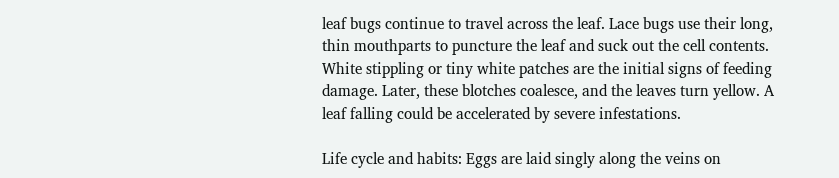leaf bugs continue to travel across the leaf. Lace bugs use their long, thin mouthparts to puncture the leaf and suck out the cell contents. White stippling or tiny white patches are the initial signs of feeding damage. Later, these blotches coalesce, and the leaves turn yellow. A leaf falling could be accelerated by severe infestations.

Life cycle and habits: Eggs are laid singly along the veins on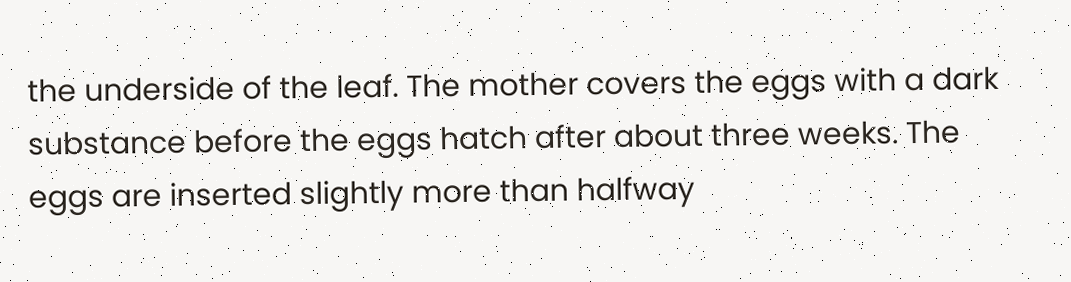the underside of the leaf. The mother covers the eggs with a dark substance before the eggs hatch after about three weeks. The eggs are inserted slightly more than halfway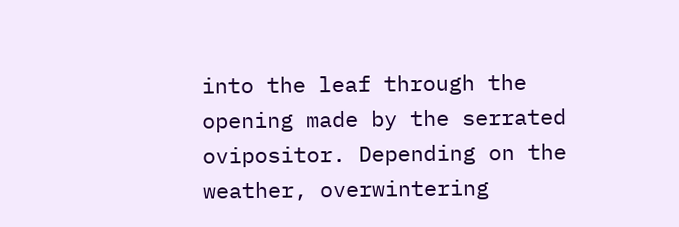into the leaf through the opening made by the serrated ovipositor. Depending on the weather, overwintering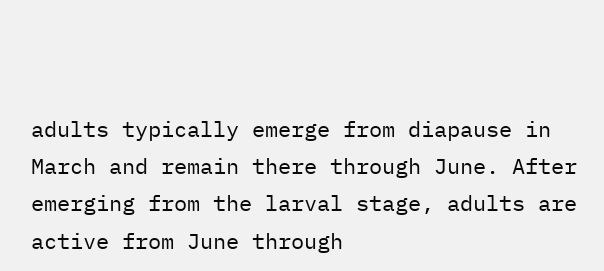adults typically emerge from diapause in March and remain there through June. After emerging from the larval stage, adults are active from June through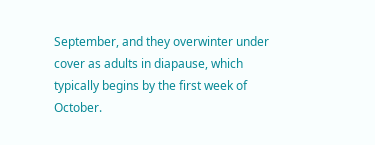September, and they overwinter under cover as adults in diapause, which typically begins by the first week of October.